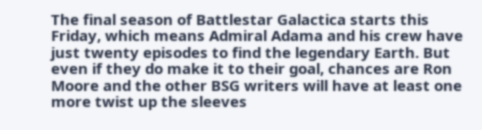The final season of Battlestar Galactica starts this Friday, which means Admiral Adama and his crew have just twenty episodes to find the legendary Earth. But even if they do make it to their goal, chances are Ron Moore and the other BSG writers will have at least one more twist up the sleeves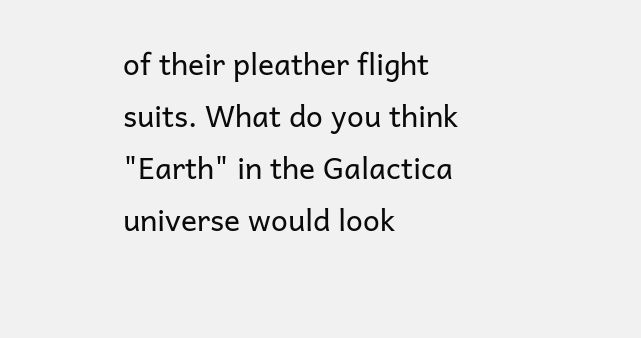of their pleather flight suits. What do you think "Earth" in the Galactica universe would look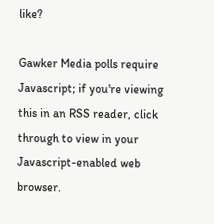like?

Gawker Media polls require Javascript; if you're viewing this in an RSS reader, click through to view in your Javascript-enabled web browser.